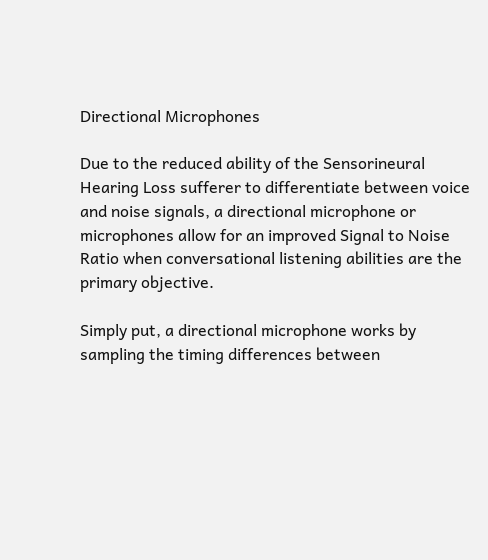Directional Microphones

Due to the reduced ability of the Sensorineural Hearing Loss sufferer to differentiate between voice and noise signals, a directional microphone or microphones allow for an improved Signal to Noise Ratio when conversational listening abilities are the primary objective.

Simply put, a directional microphone works by sampling the timing differences between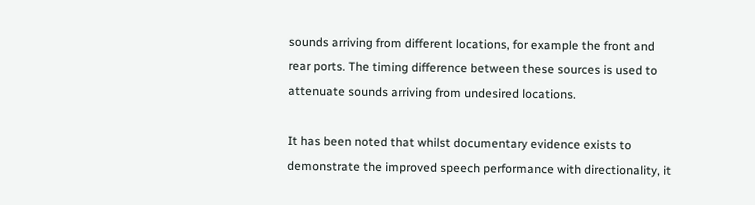sounds arriving from different locations, for example the front and rear ports. The timing difference between these sources is used to attenuate sounds arriving from undesired locations.

It has been noted that whilst documentary evidence exists to demonstrate the improved speech performance with directionality, it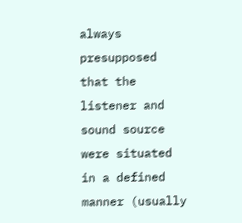always presupposed that the listener and sound source were situated in a defined manner (usually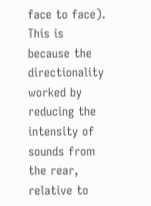face to face). This is because the directionality worked by reducing the intensity of sounds from the rear, relative to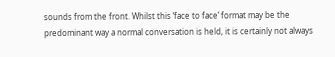sounds from the front. Whilst this ‘face to face’ format may be the predominant way a normal conversation is held, it is certainly not always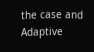the case and Adaptive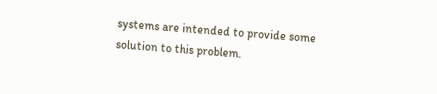systems are intended to provide some solution to this problem.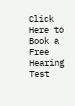Click Here to Book a Free Hearing Test